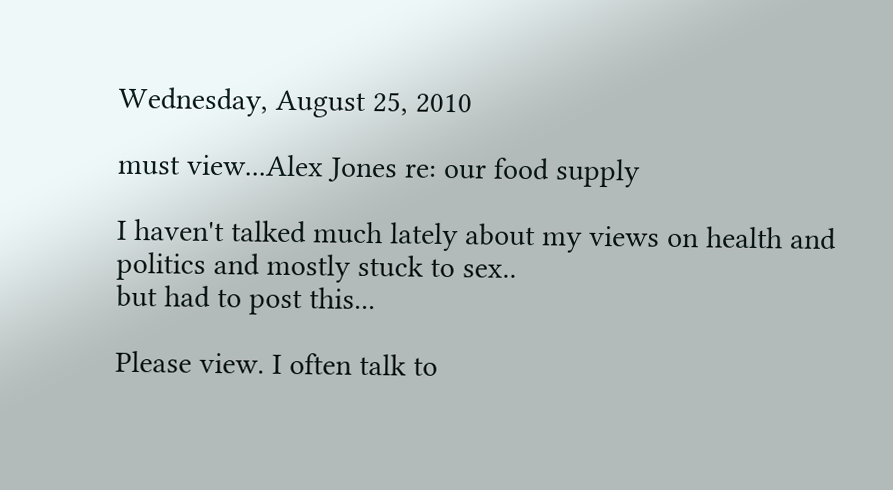Wednesday, August 25, 2010

must view...Alex Jones re: our food supply

I haven't talked much lately about my views on health and politics and mostly stuck to sex..
but had to post this...

Please view. I often talk to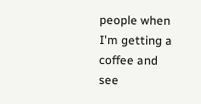people when I'm getting a coffee and see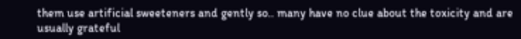them use artificial sweeteners and gently so.. many have no clue about the toxicity and are usually grateful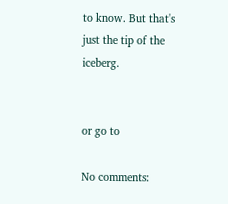to know. But that's just the tip of the iceberg.


or go to

No comments: